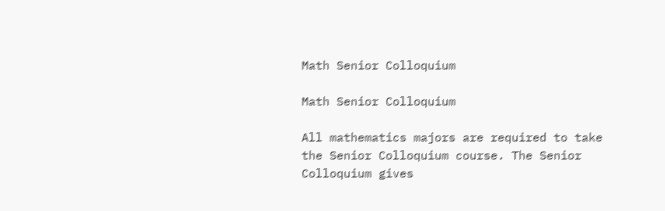Math Senior Colloquium

Math Senior Colloquium

All mathematics majors are required to take the Senior Colloquium course. The Senior Colloquium gives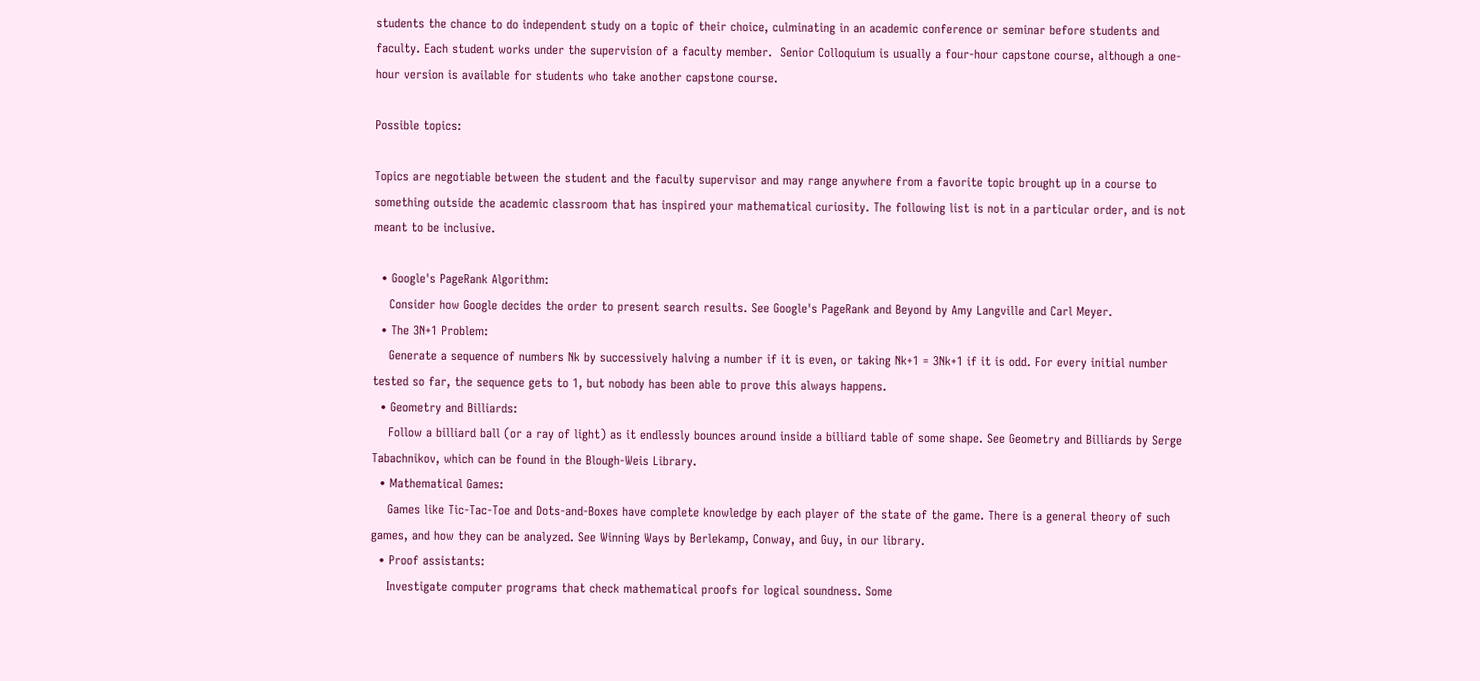students the chance to do independent study on a topic of their choice, culminating in an academic conference or seminar before students and faculty. Each student works under the supervision of a faculty member.  Senior Colloquium is usually a four-hour capstone course, although a one-hour version is available for students who take another capstone course.

Possible topics:

Topics are negotiable between the student and the faculty supervisor and may range anywhere from a favorite topic brought up in a course to something outside the academic classroom that has inspired your mathematical curiosity. The following list is not in a particular order, and is not meant to be inclusive.

  • Google's PageRank Algorithm:
    Consider how Google decides the order to present search results. See Google's PageRank and Beyond by Amy Langville and Carl Meyer.
  • The 3N+1 Problem:
    Generate a sequence of numbers Nk by successively halving a number if it is even, or taking Nk+1 = 3Nk+1 if it is odd. For every initial number tested so far, the sequence gets to 1, but nobody has been able to prove this always happens.
  • Geometry and Billiards:
    Follow a billiard ball (or a ray of light) as it endlessly bounces around inside a billiard table of some shape. See Geometry and Billiards by Serge Tabachnikov, which can be found in the Blough-Weis Library.
  • Mathematical Games:
    Games like Tic-Tac-Toe and Dots-and-Boxes have complete knowledge by each player of the state of the game. There is a general theory of such games, and how they can be analyzed. See Winning Ways by Berlekamp, Conway, and Guy, in our library.
  • Proof assistants:
    Investigate computer programs that check mathematical proofs for logical soundness. Some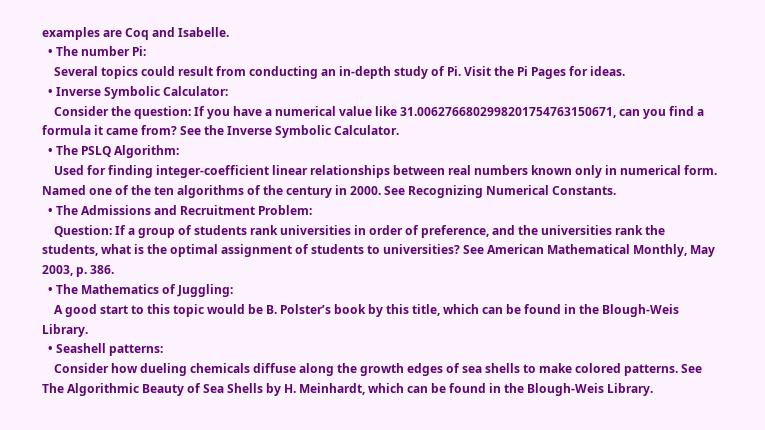examples are Coq and Isabelle.
  • The number Pi:
    Several topics could result from conducting an in-depth study of Pi. Visit the Pi Pages for ideas.
  • Inverse Symbolic Calculator:
    Consider the question: If you have a numerical value like 31.0062766802998201754763150671, can you find a formula it came from? See the Inverse Symbolic Calculator.
  • The PSLQ Algorithm:
    Used for finding integer-coefficient linear relationships between real numbers known only in numerical form. Named one of the ten algorithms of the century in 2000. See Recognizing Numerical Constants.
  • The Admissions and Recruitment Problem:
    Question: If a group of students rank universities in order of preference, and the universities rank the students, what is the optimal assignment of students to universities? See American Mathematical Monthly, May 2003, p. 386.
  • The Mathematics of Juggling:
    A good start to this topic would be B. Polster’s book by this title, which can be found in the Blough-Weis Library.
  • Seashell patterns:
    Consider how dueling chemicals diffuse along the growth edges of sea shells to make colored patterns. See The Algorithmic Beauty of Sea Shells by H. Meinhardt, which can be found in the Blough-Weis Library.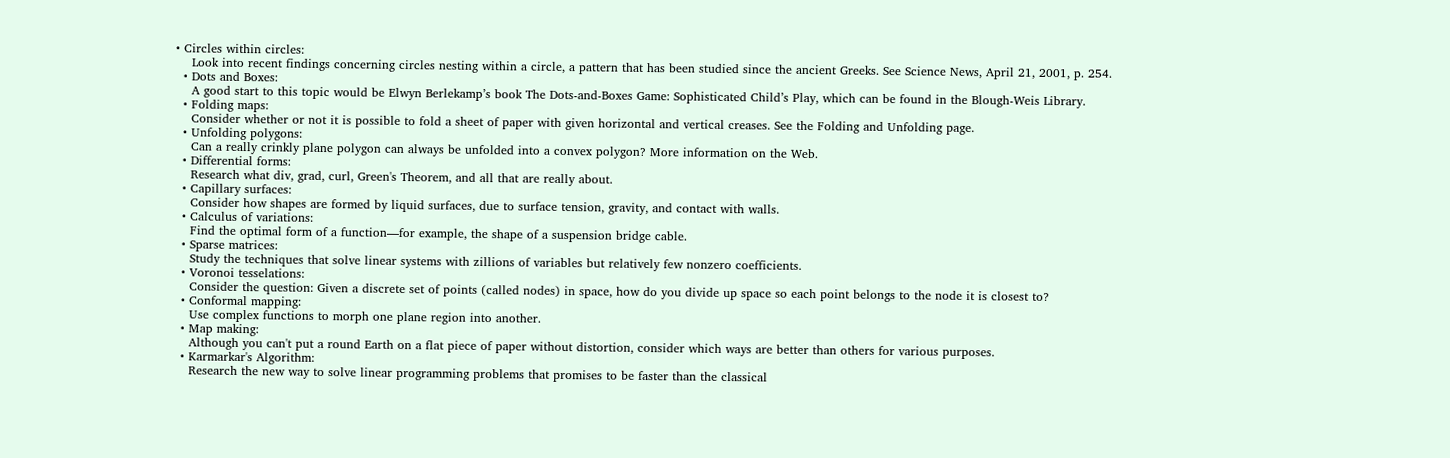• Circles within circles:
    Look into recent findings concerning circles nesting within a circle, a pattern that has been studied since the ancient Greeks. See Science News, April 21, 2001, p. 254.
  • Dots and Boxes:
    A good start to this topic would be Elwyn Berlekamp’s book The Dots-and-Boxes Game: Sophisticated Child’s Play, which can be found in the Blough-Weis Library.
  • Folding maps:
    Consider whether or not it is possible to fold a sheet of paper with given horizontal and vertical creases. See the Folding and Unfolding page.
  • Unfolding polygons:
    Can a really crinkly plane polygon can always be unfolded into a convex polygon? More information on the Web.
  • Differential forms:
    Research what div, grad, curl, Green's Theorem, and all that are really about.
  • Capillary surfaces:
    Consider how shapes are formed by liquid surfaces, due to surface tension, gravity, and contact with walls.
  • Calculus of variations:
    Find the optimal form of a function—for example, the shape of a suspension bridge cable.
  • Sparse matrices:
    Study the techniques that solve linear systems with zillions of variables but relatively few nonzero coefficients.
  • Voronoi tesselations:
    Consider the question: Given a discrete set of points (called nodes) in space, how do you divide up space so each point belongs to the node it is closest to?
  • Conformal mapping:
    Use complex functions to morph one plane region into another.
  • Map making:
    Although you can't put a round Earth on a flat piece of paper without distortion, consider which ways are better than others for various purposes.
  • Karmarkar's Algorithm:
    Research the new way to solve linear programming problems that promises to be faster than the classical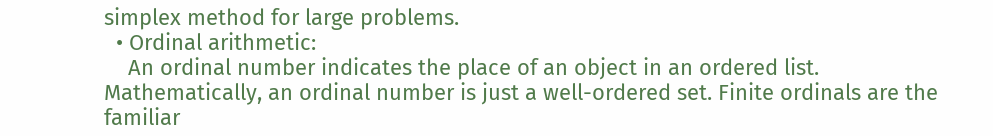simplex method for large problems.
  • Ordinal arithmetic:
    An ordinal number indicates the place of an object in an ordered list.   Mathematically, an ordinal number is just a well-ordered set. Finite ordinals are the familiar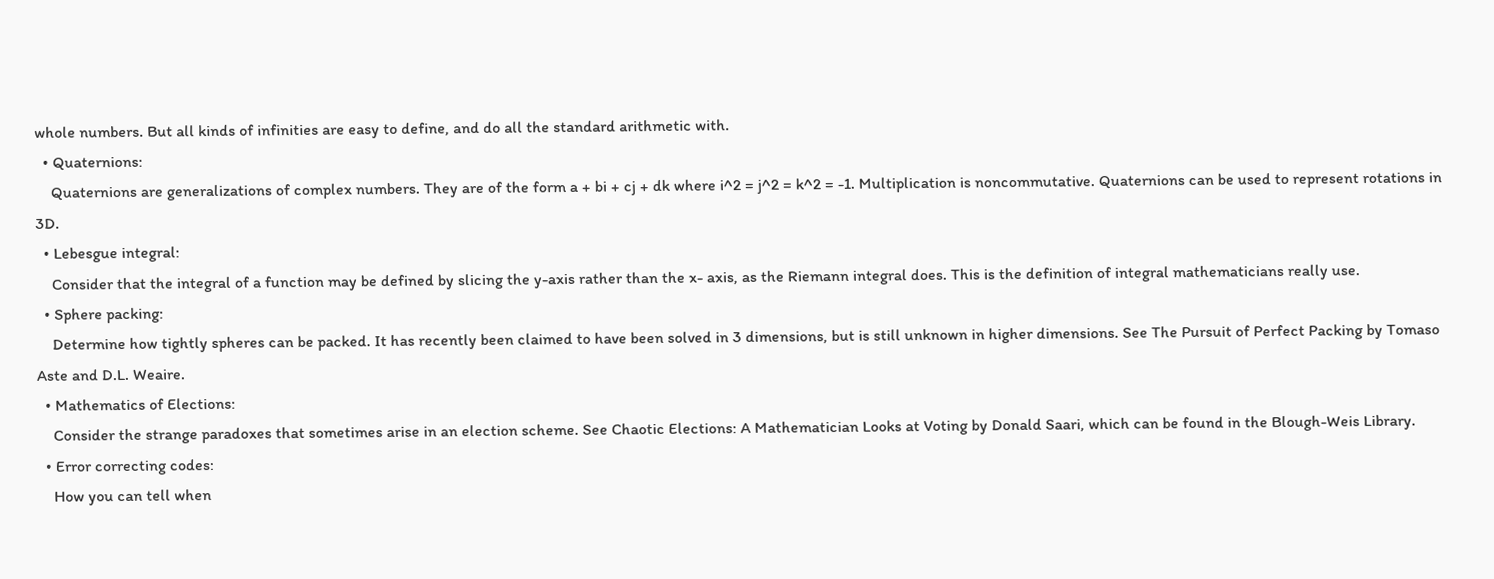whole numbers. But all kinds of infinities are easy to define, and do all the standard arithmetic with.
  • Quaternions:
    Quaternions are generalizations of complex numbers. They are of the form a + bi + cj + dk where i^2 = j^2 = k^2 = -1. Multiplication is noncommutative. Quaternions can be used to represent rotations in 3D.
  • Lebesgue integral:
    Consider that the integral of a function may be defined by slicing the y-axis rather than the x- axis, as the Riemann integral does. This is the definition of integral mathematicians really use.
  • Sphere packing:
    Determine how tightly spheres can be packed. It has recently been claimed to have been solved in 3 dimensions, but is still unknown in higher dimensions. See The Pursuit of Perfect Packing by Tomaso Aste and D.L. Weaire.
  • Mathematics of Elections:
    Consider the strange paradoxes that sometimes arise in an election scheme. See Chaotic Elections: A Mathematician Looks at Voting by Donald Saari, which can be found in the Blough-Weis Library.
  • Error correcting codes:
    How you can tell when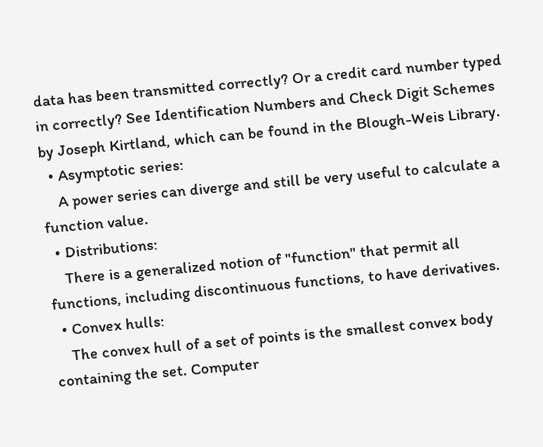data has been transmitted correctly? Or a credit card number typed in correctly? See Identification Numbers and Check Digit Schemes by Joseph Kirtland, which can be found in the Blough-Weis Library.
  • Asymptotic series:
    A power series can diverge and still be very useful to calculate a function value.
  • Distributions:
    There is a generalized notion of "function" that permit all functions, including discontinuous functions, to have derivatives.
  • Convex hulls:
    The convex hull of a set of points is the smallest convex body containing the set. Computer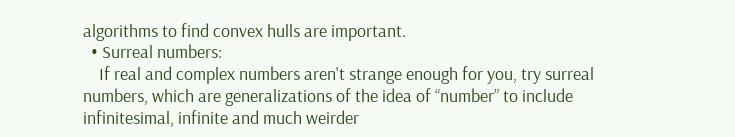algorithms to find convex hulls are important.
  • Surreal numbers:
    If real and complex numbers aren't strange enough for you, try surreal numbers, which are generalizations of the idea of “number” to include infinitesimal, infinite and much weirder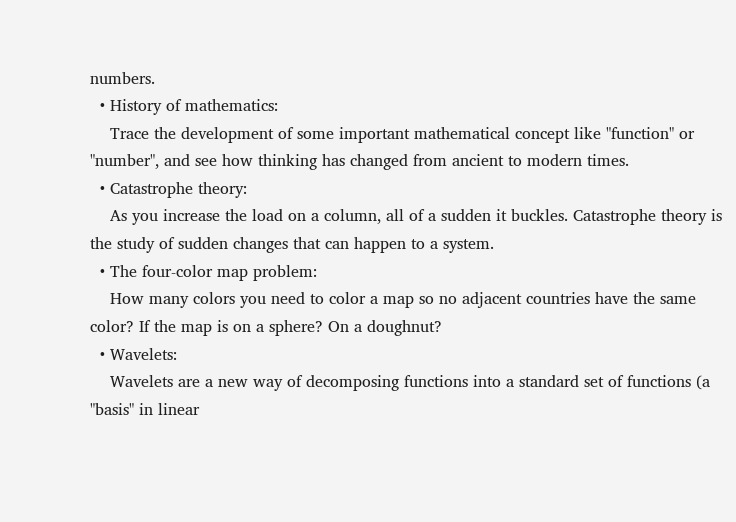numbers.
  • History of mathematics:
    Trace the development of some important mathematical concept like "function" or "number", and see how thinking has changed from ancient to modern times.
  • Catastrophe theory:
    As you increase the load on a column, all of a sudden it buckles. Catastrophe theory is the study of sudden changes that can happen to a system.
  • The four-color map problem:
    How many colors you need to color a map so no adjacent countries have the same color? If the map is on a sphere? On a doughnut?
  • Wavelets:
    Wavelets are a new way of decomposing functions into a standard set of functions (a "basis" in linear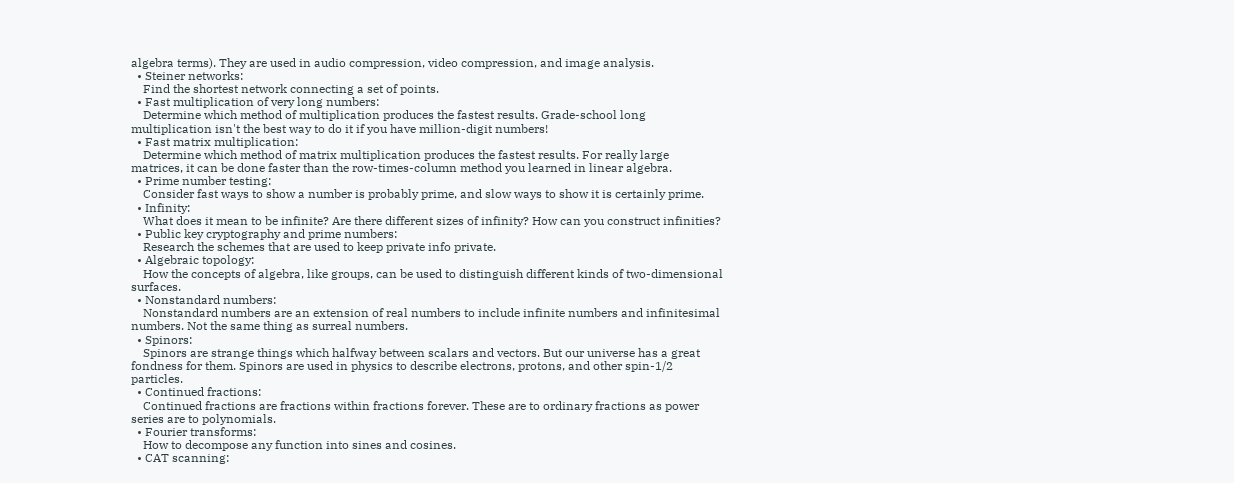algebra terms). They are used in audio compression, video compression, and image analysis.
  • Steiner networks:
    Find the shortest network connecting a set of points.
  • Fast multiplication of very long numbers:
    Determine which method of multiplication produces the fastest results. Grade-school long multiplication isn't the best way to do it if you have million-digit numbers!
  • Fast matrix multiplication:
    Determine which method of matrix multiplication produces the fastest results. For really large matrices, it can be done faster than the row-times-column method you learned in linear algebra.
  • Prime number testing:
    Consider fast ways to show a number is probably prime, and slow ways to show it is certainly prime.
  • Infinity:
    What does it mean to be infinite? Are there different sizes of infinity? How can you construct infinities?
  • Public key cryptography and prime numbers:
    Research the schemes that are used to keep private info private.
  • Algebraic topology:
    How the concepts of algebra, like groups, can be used to distinguish different kinds of two-dimensional surfaces.
  • Nonstandard numbers:
    Nonstandard numbers are an extension of real numbers to include infinite numbers and infinitesimal numbers. Not the same thing as surreal numbers.
  • Spinors:
    Spinors are strange things which halfway between scalars and vectors. But our universe has a great fondness for them. Spinors are used in physics to describe electrons, protons, and other spin-1/2 particles.
  • Continued fractions:
    Continued fractions are fractions within fractions forever. These are to ordinary fractions as power series are to polynomials.
  • Fourier transforms:
    How to decompose any function into sines and cosines.
  • CAT scanning: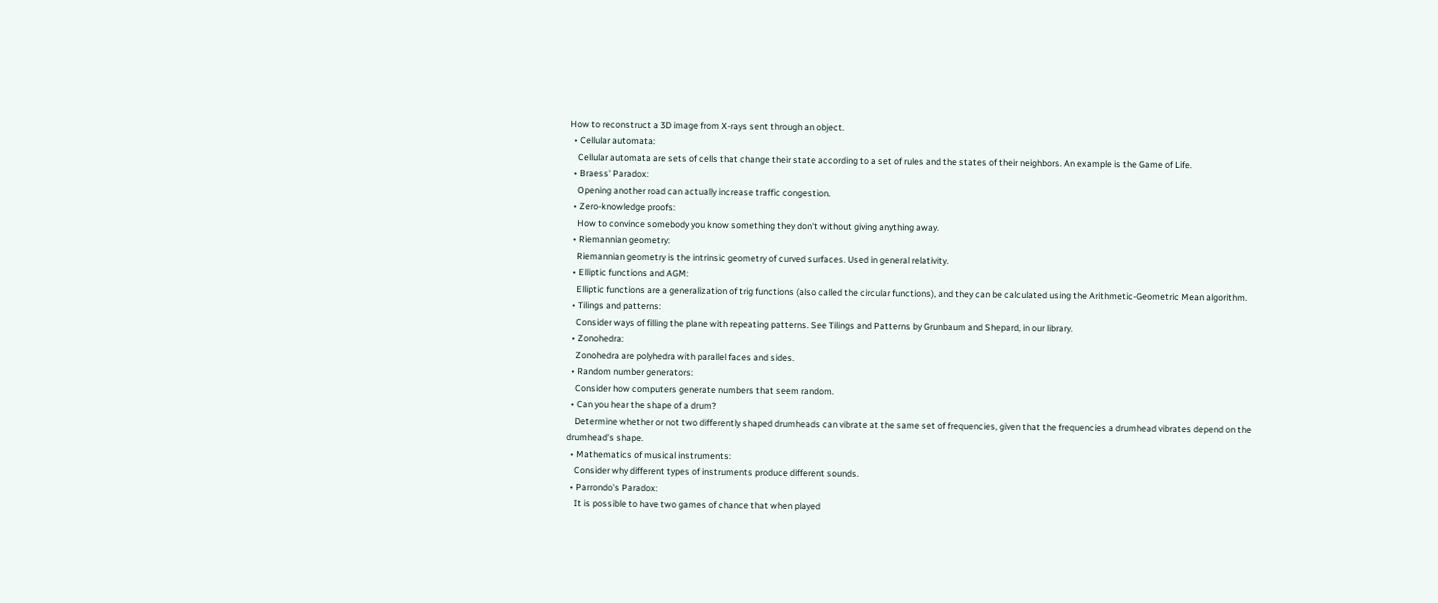How to reconstruct a 3D image from X-rays sent through an object.
  • Cellular automata:
    Cellular automata are sets of cells that change their state according to a set of rules and the states of their neighbors. An example is the Game of Life.
  • Braess' Paradox:
    Opening another road can actually increase traffic congestion.
  • Zero-knowledge proofs:
    How to convince somebody you know something they don't without giving anything away.
  • Riemannian geometry:
    Riemannian geometry is the intrinsic geometry of curved surfaces. Used in general relativity.
  • Elliptic functions and AGM:
    Elliptic functions are a generalization of trig functions (also called the circular functions), and they can be calculated using the Arithmetic-Geometric Mean algorithm.
  • Tilings and patterns:
    Consider ways of filling the plane with repeating patterns. See Tilings and Patterns by Grunbaum and Shepard, in our library.
  • Zonohedra:
    Zonohedra are polyhedra with parallel faces and sides.
  • Random number generators:
    Consider how computers generate numbers that seem random.
  • Can you hear the shape of a drum?
    Determine whether or not two differently shaped drumheads can vibrate at the same set of frequencies, given that the frequencies a drumhead vibrates depend on the drumhead's shape.
  • Mathematics of musical instruments:
    Consider why different types of instruments produce different sounds.
  • Parrondo's Paradox:
    It is possible to have two games of chance that when played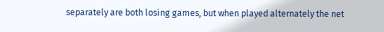separately are both losing games, but when played alternately the net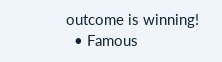outcome is winning!
  • Famous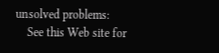unsolved problems:
    See this Web site for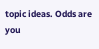topic ideas. Odds are you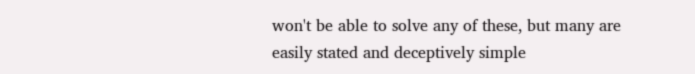won't be able to solve any of these, but many are easily stated and deceptively simple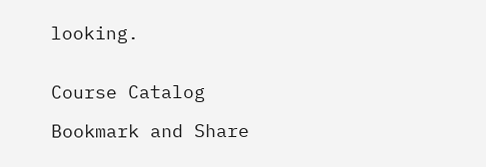looking.


Course Catalog

Bookmark and Share